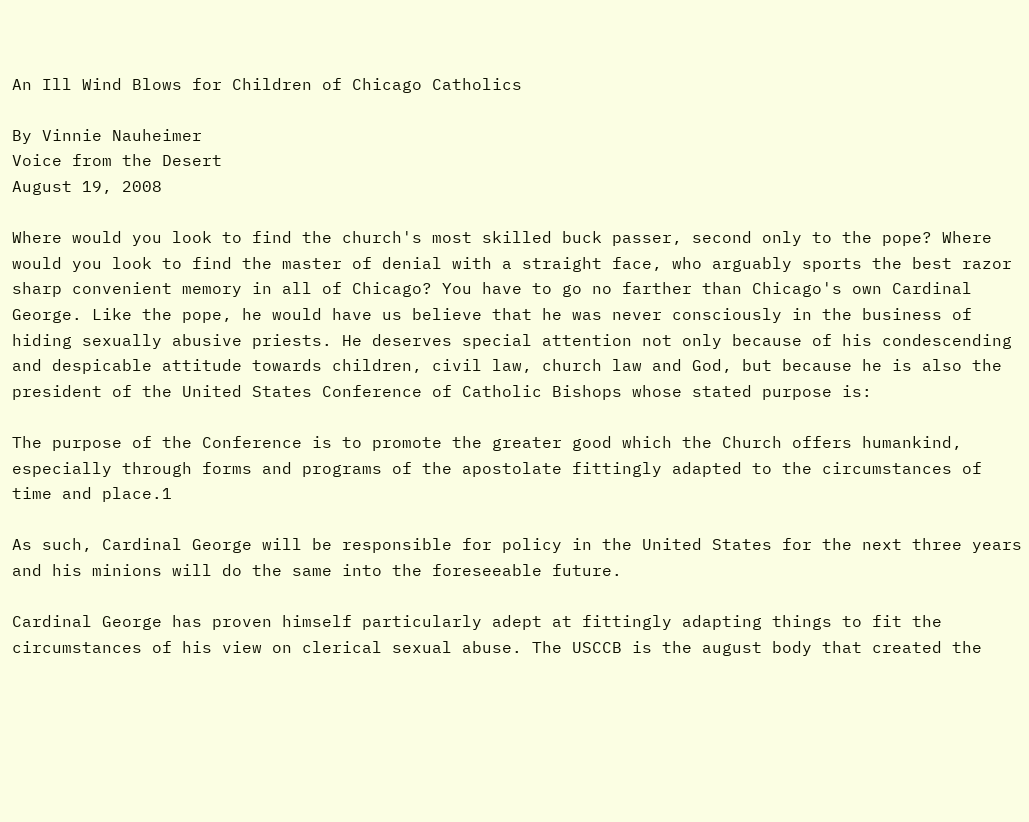An Ill Wind Blows for Children of Chicago Catholics

By Vinnie Nauheimer
Voice from the Desert
August 19, 2008

Where would you look to find the church's most skilled buck passer, second only to the pope? Where would you look to find the master of denial with a straight face, who arguably sports the best razor sharp convenient memory in all of Chicago? You have to go no farther than Chicago's own Cardinal George. Like the pope, he would have us believe that he was never consciously in the business of hiding sexually abusive priests. He deserves special attention not only because of his condescending and despicable attitude towards children, civil law, church law and God, but because he is also the president of the United States Conference of Catholic Bishops whose stated purpose is:

The purpose of the Conference is to promote the greater good which the Church offers humankind, especially through forms and programs of the apostolate fittingly adapted to the circumstances of time and place.1

As such, Cardinal George will be responsible for policy in the United States for the next three years and his minions will do the same into the foreseeable future.

Cardinal George has proven himself particularly adept at fittingly adapting things to fit the circumstances of his view on clerical sexual abuse. The USCCB is the august body that created the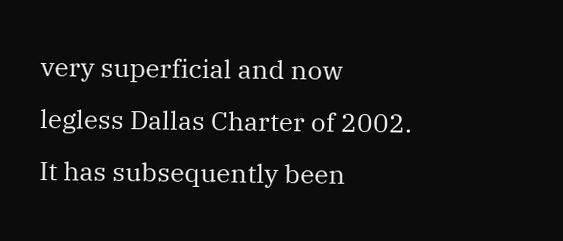very superficial and now legless Dallas Charter of 2002. It has subsequently been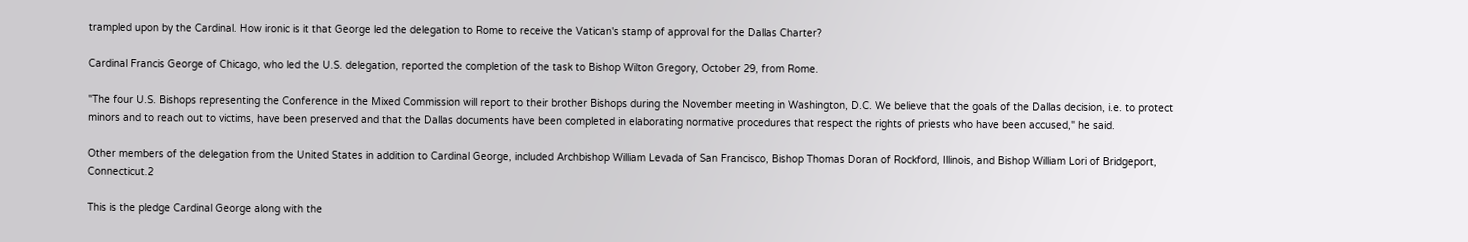trampled upon by the Cardinal. How ironic is it that George led the delegation to Rome to receive the Vatican's stamp of approval for the Dallas Charter?

Cardinal Francis George of Chicago, who led the U.S. delegation, reported the completion of the task to Bishop Wilton Gregory, October 29, from Rome.

"The four U.S. Bishops representing the Conference in the Mixed Commission will report to their brother Bishops during the November meeting in Washington, D.C. We believe that the goals of the Dallas decision, i.e. to protect minors and to reach out to victims, have been preserved and that the Dallas documents have been completed in elaborating normative procedures that respect the rights of priests who have been accused," he said.

Other members of the delegation from the United States in addition to Cardinal George, included Archbishop William Levada of San Francisco, Bishop Thomas Doran of Rockford, Illinois, and Bishop William Lori of Bridgeport, Connecticut.2

This is the pledge Cardinal George along with the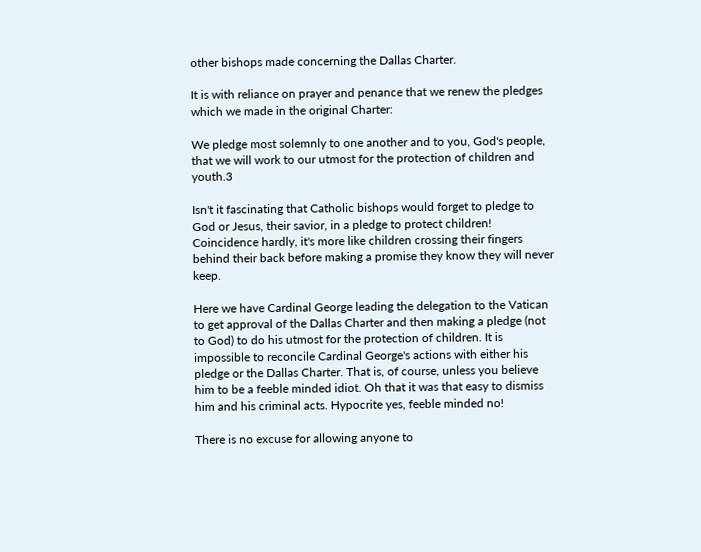other bishops made concerning the Dallas Charter.

It is with reliance on prayer and penance that we renew the pledges which we made in the original Charter:

We pledge most solemnly to one another and to you, God's people, that we will work to our utmost for the protection of children and youth.3

Isn't it fascinating that Catholic bishops would forget to pledge to God or Jesus, their savior, in a pledge to protect children! Coincidence hardly, it's more like children crossing their fingers behind their back before making a promise they know they will never keep.

Here we have Cardinal George leading the delegation to the Vatican to get approval of the Dallas Charter and then making a pledge (not to God) to do his utmost for the protection of children. It is impossible to reconcile Cardinal George's actions with either his pledge or the Dallas Charter. That is, of course, unless you believe him to be a feeble minded idiot. Oh that it was that easy to dismiss him and his criminal acts. Hypocrite yes, feeble minded no!

There is no excuse for allowing anyone to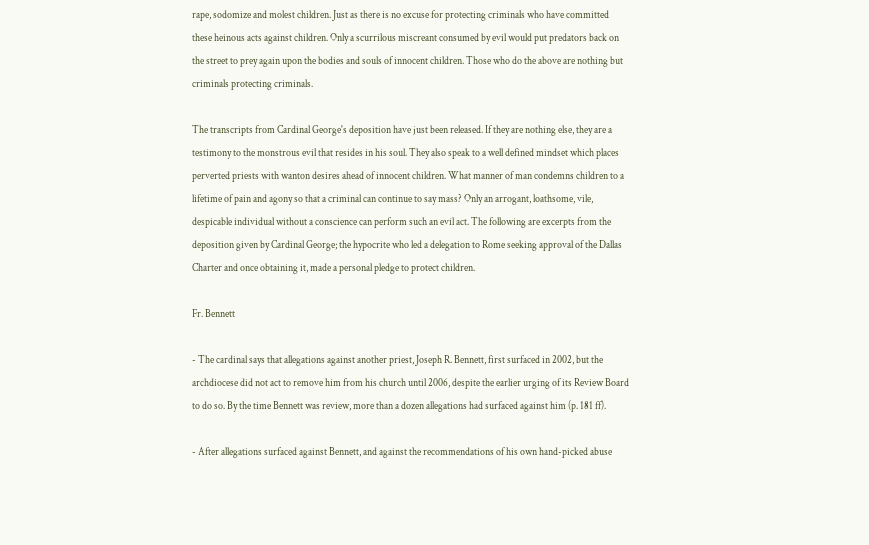rape, sodomize and molest children. Just as there is no excuse for protecting criminals who have committed these heinous acts against children. Only a scurrilous miscreant consumed by evil would put predators back on the street to prey again upon the bodies and souls of innocent children. Those who do the above are nothing but criminals protecting criminals.

The transcripts from Cardinal George's deposition have just been released. If they are nothing else, they are a testimony to the monstrous evil that resides in his soul. They also speak to a well defined mindset which places perverted priests with wanton desires ahead of innocent children. What manner of man condemns children to a lifetime of pain and agony so that a criminal can continue to say mass? Only an arrogant, loathsome, vile, despicable individual without a conscience can perform such an evil act. The following are excerpts from the deposition given by Cardinal George; the hypocrite who led a delegation to Rome seeking approval of the Dallas Charter and once obtaining it, made a personal pledge to protect children.

Fr. Bennett

- The cardinal says that allegations against another priest, Joseph R. Bennett, first surfaced in 2002, but the archdiocese did not act to remove him from his church until 2006, despite the earlier urging of its Review Board to do so. By the time Bennett was review, more than a dozen allegations had surfaced against him (p. 181 ff).

- After allegations surfaced against Bennett, and against the recommendations of his own hand-picked abuse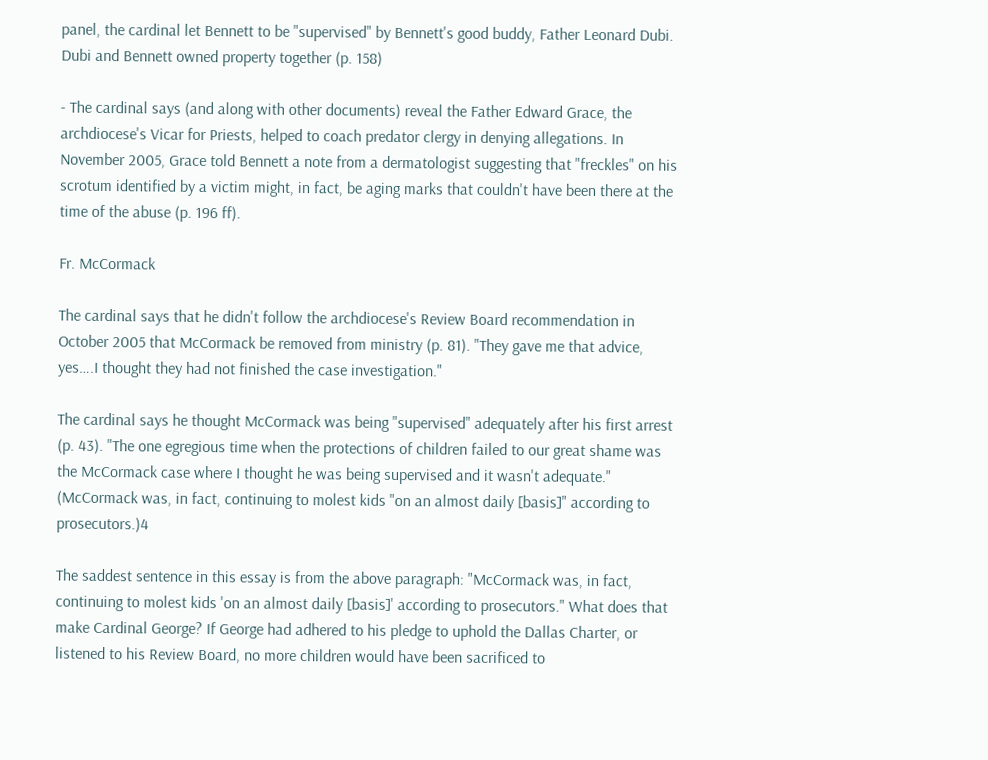panel, the cardinal let Bennett to be "supervised" by Bennett's good buddy, Father Leonard Dubi. Dubi and Bennett owned property together (p. 158)

- The cardinal says (and along with other documents) reveal the Father Edward Grace, the archdiocese's Vicar for Priests, helped to coach predator clergy in denying allegations. In November 2005, Grace told Bennett a note from a dermatologist suggesting that "freckles" on his scrotum identified by a victim might, in fact, be aging marks that couldn't have been there at the time of the abuse (p. 196 ff).

Fr. McCormack

The cardinal says that he didn't follow the archdiocese's Review Board recommendation in October 2005 that McCormack be removed from ministry (p. 81). "They gave me that advice, yes….I thought they had not finished the case investigation."

The cardinal says he thought McCormack was being "supervised" adequately after his first arrest (p. 43). "The one egregious time when the protections of children failed to our great shame was the McCormack case where I thought he was being supervised and it wasn't adequate." (McCormack was, in fact, continuing to molest kids "on an almost daily [basis]" according to prosecutors.)4

The saddest sentence in this essay is from the above paragraph: "McCormack was, in fact, continuing to molest kids 'on an almost daily [basis]' according to prosecutors." What does that make Cardinal George? If George had adhered to his pledge to uphold the Dallas Charter, or listened to his Review Board, no more children would have been sacrificed to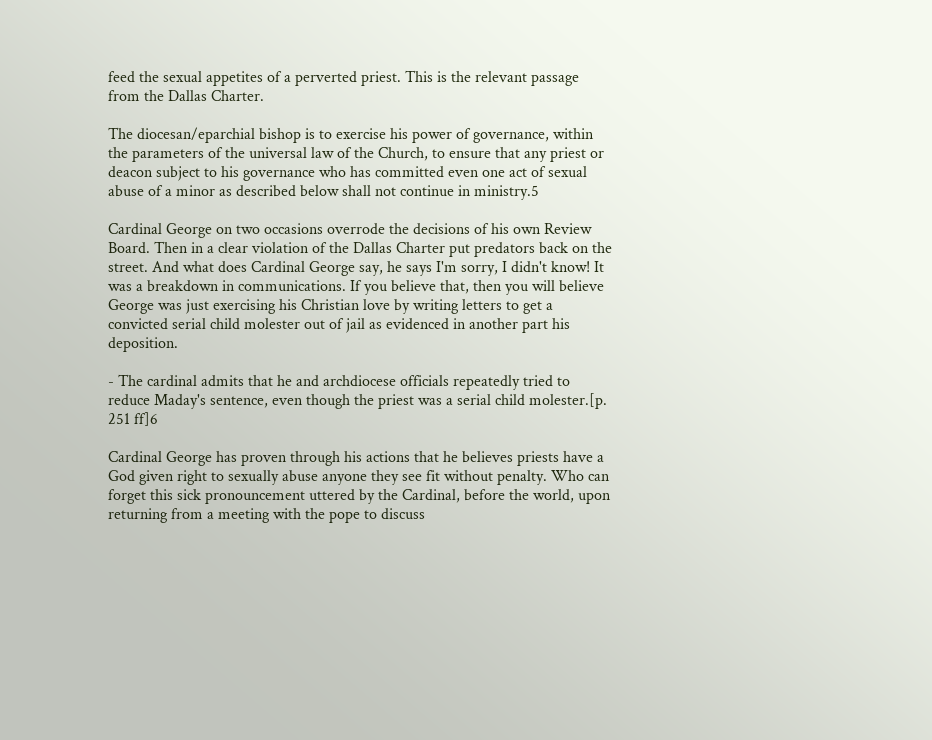feed the sexual appetites of a perverted priest. This is the relevant passage from the Dallas Charter.

The diocesan/eparchial bishop is to exercise his power of governance, within the parameters of the universal law of the Church, to ensure that any priest or deacon subject to his governance who has committed even one act of sexual abuse of a minor as described below shall not continue in ministry.5

Cardinal George on two occasions overrode the decisions of his own Review Board. Then in a clear violation of the Dallas Charter put predators back on the street. And what does Cardinal George say, he says I'm sorry, I didn't know! It was a breakdown in communications. If you believe that, then you will believe George was just exercising his Christian love by writing letters to get a convicted serial child molester out of jail as evidenced in another part his deposition.

- The cardinal admits that he and archdiocese officials repeatedly tried to reduce Maday's sentence, even though the priest was a serial child molester.[p. 251 ff]6

Cardinal George has proven through his actions that he believes priests have a God given right to sexually abuse anyone they see fit without penalty. Who can forget this sick pronouncement uttered by the Cardinal, before the world, upon returning from a meeting with the pope to discuss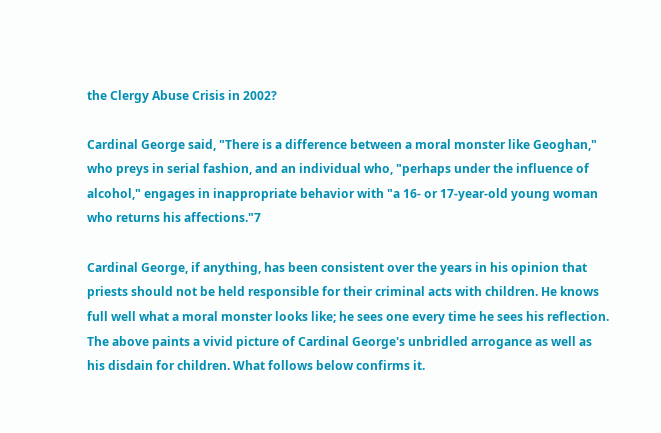the Clergy Abuse Crisis in 2002?

Cardinal George said, "There is a difference between a moral monster like Geoghan," who preys in serial fashion, and an individual who, "perhaps under the influence of alcohol," engages in inappropriate behavior with "a 16- or 17-year-old young woman who returns his affections."7

Cardinal George, if anything, has been consistent over the years in his opinion that priests should not be held responsible for their criminal acts with children. He knows full well what a moral monster looks like; he sees one every time he sees his reflection. The above paints a vivid picture of Cardinal George's unbridled arrogance as well as his disdain for children. What follows below confirms it.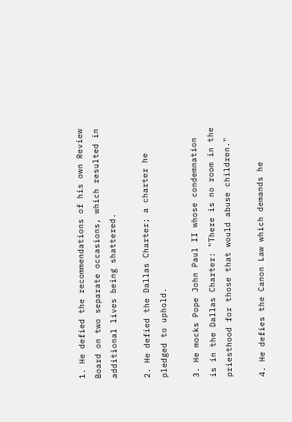1. He defied the recommendations of his own Review Board on two separate occasions, which resulted in additional lives being shattered.

2. He defied the Dallas Charter; a charter he pledged to uphold.

3. He mocks Pope John Paul II whose condemnation is in the Dallas Charter: "There is no room in the priesthood for those that would abuse children."

4. He defies the Canon Law which demands he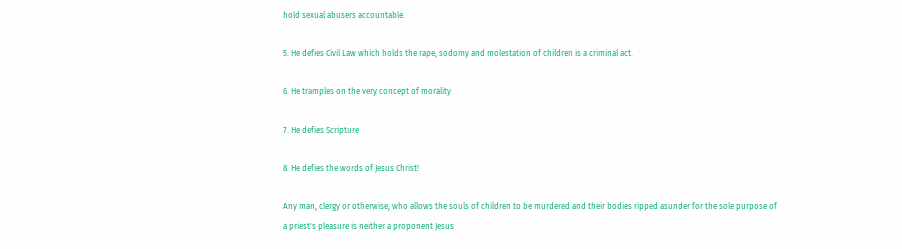hold sexual abusers accountable.

5. He defies Civil Law which holds the rape, sodomy and molestation of children is a criminal act.

6. He tramples on the very concept of morality

7. He defies Scripture

8. He defies the words of Jesus Christ!

Any man, clergy or otherwise, who allows the souls of children to be murdered and their bodies ripped asunder for the sole purpose of a priest's pleasure is neither a proponent Jesus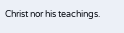Christ nor his teachings.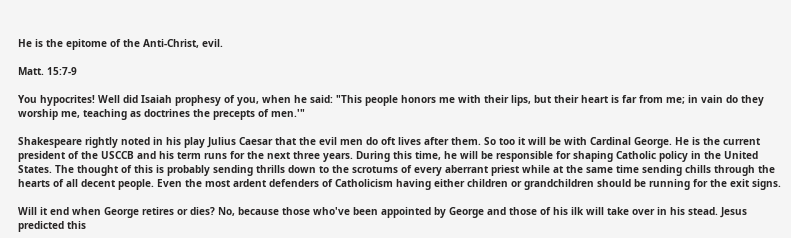He is the epitome of the Anti-Christ, evil.

Matt. 15:7-9

You hypocrites! Well did Isaiah prophesy of you, when he said: "This people honors me with their lips, but their heart is far from me; in vain do they worship me, teaching as doctrines the precepts of men.'"

Shakespeare rightly noted in his play Julius Caesar that the evil men do oft lives after them. So too it will be with Cardinal George. He is the current president of the USCCB and his term runs for the next three years. During this time, he will be responsible for shaping Catholic policy in the United States. The thought of this is probably sending thrills down to the scrotums of every aberrant priest while at the same time sending chills through the hearts of all decent people. Even the most ardent defenders of Catholicism having either children or grandchildren should be running for the exit signs.

Will it end when George retires or dies? No, because those who've been appointed by George and those of his ilk will take over in his stead. Jesus predicted this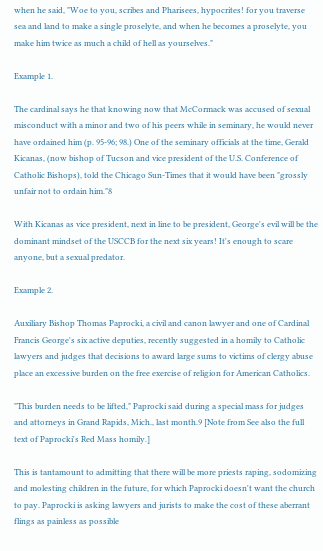when he said, "Woe to you, scribes and Pharisees, hypocrites! for you traverse sea and land to make a single proselyte, and when he becomes a proselyte, you make him twice as much a child of hell as yourselves."

Example 1.

The cardinal says he that knowing now that McCormack was accused of sexual misconduct with a minor and two of his peers while in seminary, he would never have ordained him (p. 95-96; 98.) One of the seminary officials at the time, Gerald Kicanas, (now bishop of Tucson and vice president of the U.S. Conference of Catholic Bishops), told the Chicago Sun-Times that it would have been "grossly unfair not to ordain him."8

With Kicanas as vice president, next in line to be president, George's evil will be the dominant mindset of the USCCB for the next six years! It's enough to scare anyone, but a sexual predator.

Example 2.

Auxiliary Bishop Thomas Paprocki, a civil and canon lawyer and one of Cardinal Francis George's six active deputies, recently suggested in a homily to Catholic lawyers and judges that decisions to award large sums to victims of clergy abuse place an excessive burden on the free exercise of religion for American Catholics.

"This burden needs to be lifted," Paprocki said during a special mass for judges and attorneys in Grand Rapids, Mich., last month.9 [Note from See also the full text of Paprocki's Red Mass homily.]

This is tantamount to admitting that there will be more priests raping, sodomizing and molesting children in the future, for which Paprocki doesn't want the church to pay. Paprocki is asking lawyers and jurists to make the cost of these aberrant flings as painless as possible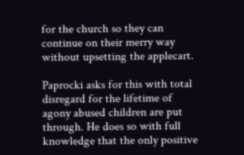for the church so they can continue on their merry way without upsetting the applecart.

Paprocki asks for this with total disregard for the lifetime of agony abused children are put through. He does so with full knowledge that the only positive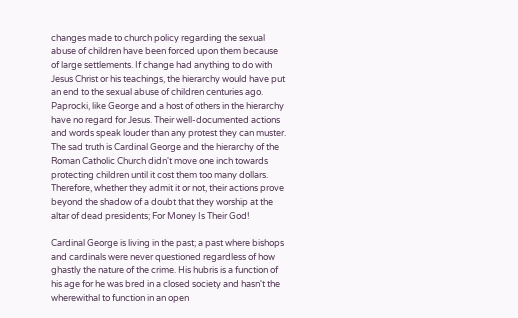changes made to church policy regarding the sexual abuse of children have been forced upon them because of large settlements. If change had anything to do with Jesus Christ or his teachings, the hierarchy would have put an end to the sexual abuse of children centuries ago. Paprocki, like George and a host of others in the hierarchy have no regard for Jesus. Their well-documented actions and words speak louder than any protest they can muster. The sad truth is Cardinal George and the hierarchy of the Roman Catholic Church didn't move one inch towards protecting children until it cost them too many dollars. Therefore, whether they admit it or not, their actions prove beyond the shadow of a doubt that they worship at the altar of dead presidents; For Money Is Their God!

Cardinal George is living in the past; a past where bishops and cardinals were never questioned regardless of how ghastly the nature of the crime. His hubris is a function of his age for he was bred in a closed society and hasn't the wherewithal to function in an open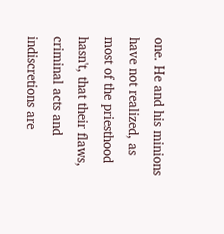one. He and his minions have not realized, as most of the priesthood hasn't, that their flaws, criminal acts and indiscretions are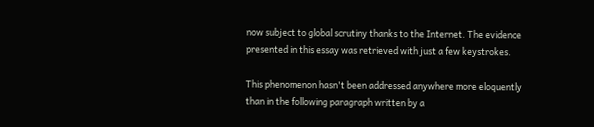now subject to global scrutiny thanks to the Internet. The evidence presented in this essay was retrieved with just a few keystrokes.

This phenomenon hasn't been addressed anywhere more eloquently than in the following paragraph written by a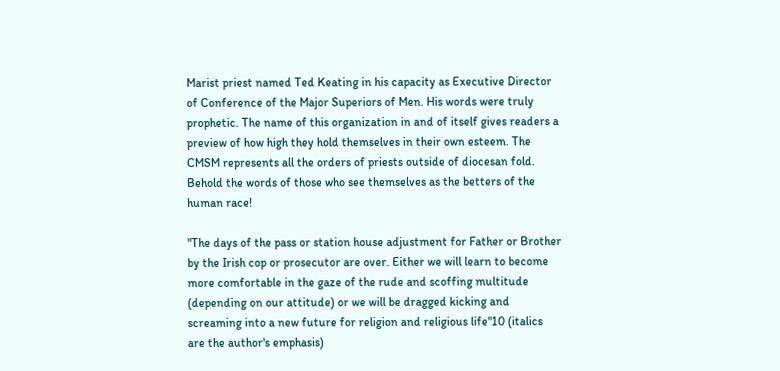Marist priest named Ted Keating in his capacity as Executive Director of Conference of the Major Superiors of Men. His words were truly prophetic. The name of this organization in and of itself gives readers a preview of how high they hold themselves in their own esteem. The CMSM represents all the orders of priests outside of diocesan fold. Behold the words of those who see themselves as the betters of the human race!

"The days of the pass or station house adjustment for Father or Brother by the Irish cop or prosecutor are over. Either we will learn to become more comfortable in the gaze of the rude and scoffing multitude (depending on our attitude) or we will be dragged kicking and screaming into a new future for religion and religious life"10 (italics are the author's emphasis)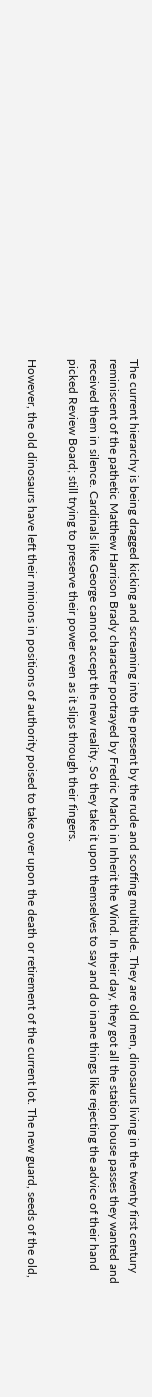The current hierarchy is being dragged kicking and screaming into the present by the rude and scoffing multitude. They are old men, dinosaurs living in the twenty first century reminiscent of the pathetic Matthew Harrison Brady character portrayed by Fredric March in Inherit the Wind. In their day, they got all the station house passes they wanted and received them in silence. Cardinals like George cannot accept the new reality. So they take it upon themselves to say and do inane things like rejecting the advice of their hand picked Review Board; still trying to preserve their power even as it slips through their fingers.

However, the old dinosaurs have left their minions in positions of authority poised to take over upon the death or retirement of the current lot. The new guard, seeds of the old,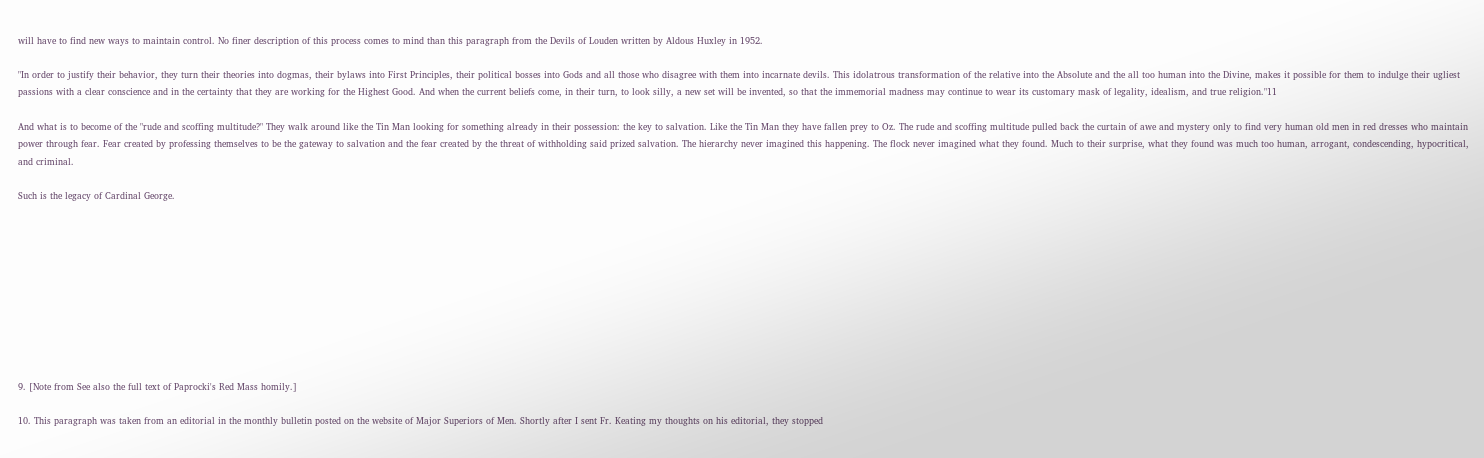will have to find new ways to maintain control. No finer description of this process comes to mind than this paragraph from the Devils of Louden written by Aldous Huxley in 1952.

"In order to justify their behavior, they turn their theories into dogmas, their bylaws into First Principles, their political bosses into Gods and all those who disagree with them into incarnate devils. This idolatrous transformation of the relative into the Absolute and the all too human into the Divine, makes it possible for them to indulge their ugliest passions with a clear conscience and in the certainty that they are working for the Highest Good. And when the current beliefs come, in their turn, to look silly, a new set will be invented, so that the immemorial madness may continue to wear its customary mask of legality, idealism, and true religion."11

And what is to become of the "rude and scoffing multitude?" They walk around like the Tin Man looking for something already in their possession: the key to salvation. Like the Tin Man they have fallen prey to Oz. The rude and scoffing multitude pulled back the curtain of awe and mystery only to find very human old men in red dresses who maintain power through fear. Fear created by professing themselves to be the gateway to salvation and the fear created by the threat of withholding said prized salvation. The hierarchy never imagined this happening. The flock never imagined what they found. Much to their surprise, what they found was much too human, arrogant, condescending, hypocritical, and criminal.

Such is the legacy of Cardinal George.










9. [Note from See also the full text of Paprocki's Red Mass homily.]

10. This paragraph was taken from an editorial in the monthly bulletin posted on the website of Major Superiors of Men. Shortly after I sent Fr. Keating my thoughts on his editorial, they stopped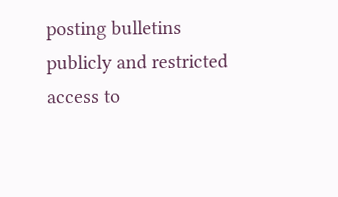posting bulletins publicly and restricted access to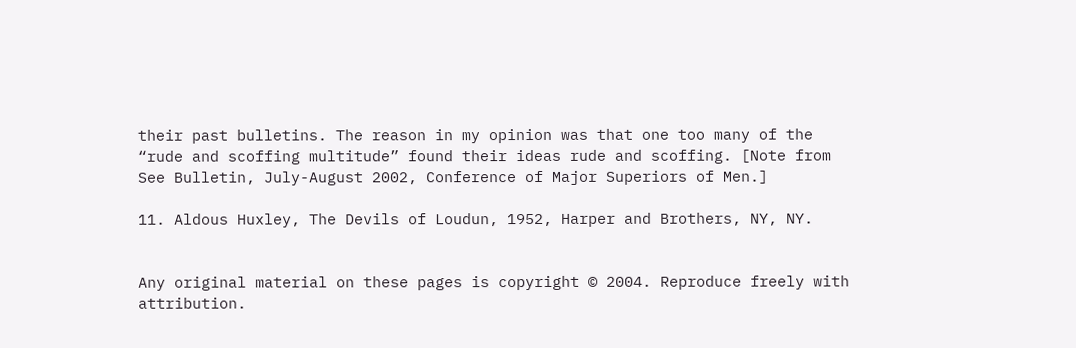their past bulletins. The reason in my opinion was that one too many of the “rude and scoffing multitude” found their ideas rude and scoffing. [Note from See Bulletin, July-August 2002, Conference of Major Superiors of Men.]

11. Aldous Huxley, The Devils of Loudun, 1952, Harper and Brothers, NY, NY.


Any original material on these pages is copyright © 2004. Reproduce freely with attribution.